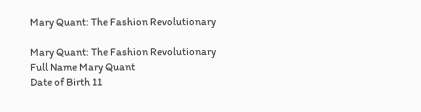Mary Quant: The Fashion Revolutionary

Mary Quant: The Fashion Revolutionary
Full Name Mary Quant
Date of Birth 11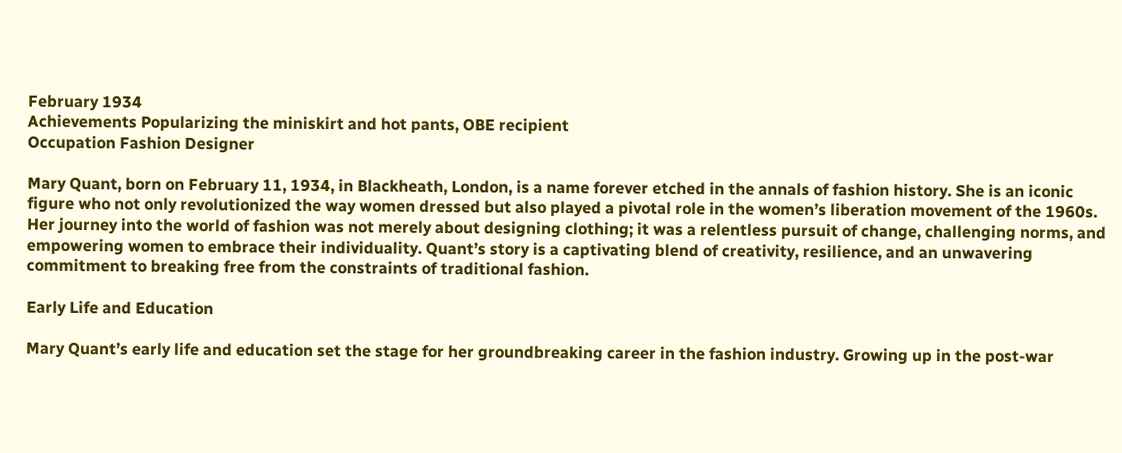February 1934
Achievements Popularizing the miniskirt and hot pants, OBE recipient
Occupation Fashion Designer

Mary Quant, born on February 11, 1934, in Blackheath, London, is a name forever etched in the annals of fashion history. She is an iconic figure who not only revolutionized the way women dressed but also played a pivotal role in the women’s liberation movement of the 1960s. Her journey into the world of fashion was not merely about designing clothing; it was a relentless pursuit of change, challenging norms, and empowering women to embrace their individuality. Quant’s story is a captivating blend of creativity, resilience, and an unwavering commitment to breaking free from the constraints of traditional fashion.

Early Life and Education

Mary Quant’s early life and education set the stage for her groundbreaking career in the fashion industry. Growing up in the post-war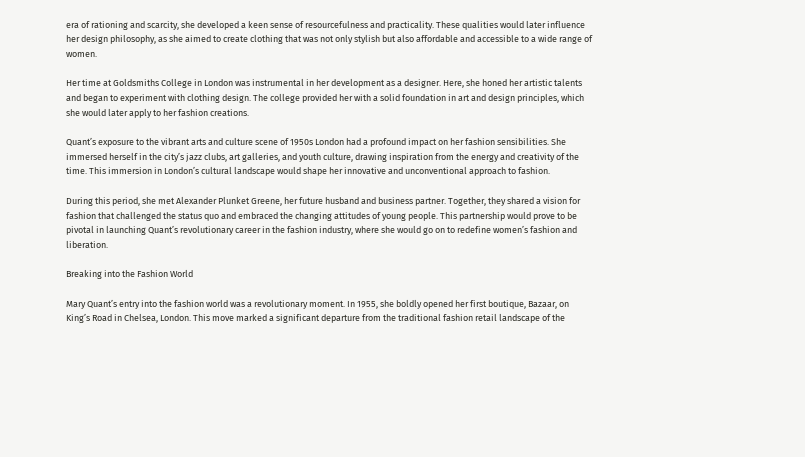era of rationing and scarcity, she developed a keen sense of resourcefulness and practicality. These qualities would later influence her design philosophy, as she aimed to create clothing that was not only stylish but also affordable and accessible to a wide range of women.

Her time at Goldsmiths College in London was instrumental in her development as a designer. Here, she honed her artistic talents and began to experiment with clothing design. The college provided her with a solid foundation in art and design principles, which she would later apply to her fashion creations.

Quant’s exposure to the vibrant arts and culture scene of 1950s London had a profound impact on her fashion sensibilities. She immersed herself in the city’s jazz clubs, art galleries, and youth culture, drawing inspiration from the energy and creativity of the time. This immersion in London’s cultural landscape would shape her innovative and unconventional approach to fashion.

During this period, she met Alexander Plunket Greene, her future husband and business partner. Together, they shared a vision for fashion that challenged the status quo and embraced the changing attitudes of young people. This partnership would prove to be pivotal in launching Quant’s revolutionary career in the fashion industry, where she would go on to redefine women’s fashion and liberation.

Breaking into the Fashion World

Mary Quant’s entry into the fashion world was a revolutionary moment. In 1955, she boldly opened her first boutique, Bazaar, on King’s Road in Chelsea, London. This move marked a significant departure from the traditional fashion retail landscape of the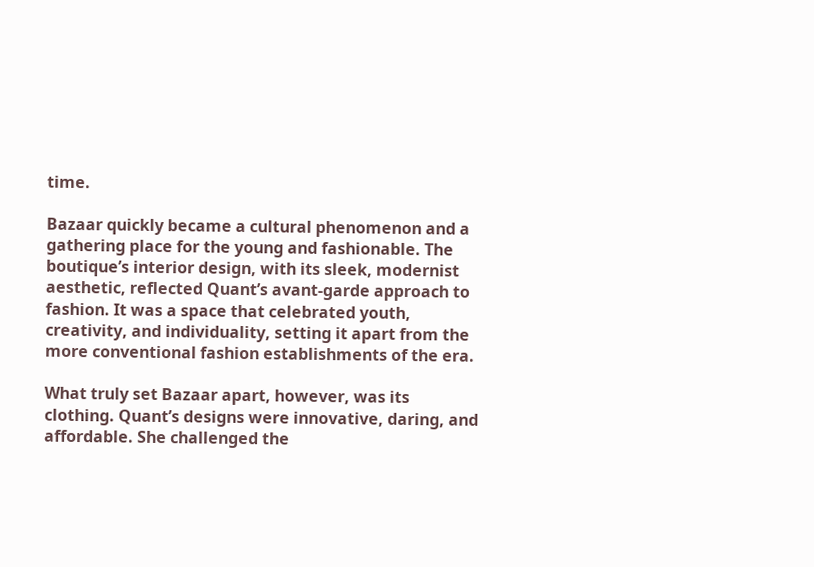time.

Bazaar quickly became a cultural phenomenon and a gathering place for the young and fashionable. The boutique’s interior design, with its sleek, modernist aesthetic, reflected Quant’s avant-garde approach to fashion. It was a space that celebrated youth, creativity, and individuality, setting it apart from the more conventional fashion establishments of the era.

What truly set Bazaar apart, however, was its clothing. Quant’s designs were innovative, daring, and affordable. She challenged the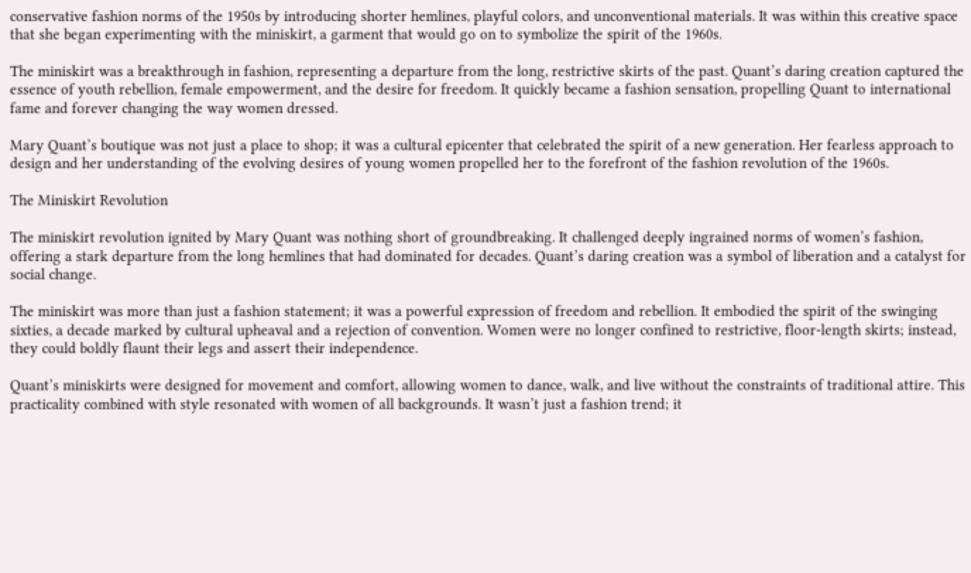conservative fashion norms of the 1950s by introducing shorter hemlines, playful colors, and unconventional materials. It was within this creative space that she began experimenting with the miniskirt, a garment that would go on to symbolize the spirit of the 1960s.

The miniskirt was a breakthrough in fashion, representing a departure from the long, restrictive skirts of the past. Quant’s daring creation captured the essence of youth rebellion, female empowerment, and the desire for freedom. It quickly became a fashion sensation, propelling Quant to international fame and forever changing the way women dressed.

Mary Quant’s boutique was not just a place to shop; it was a cultural epicenter that celebrated the spirit of a new generation. Her fearless approach to design and her understanding of the evolving desires of young women propelled her to the forefront of the fashion revolution of the 1960s.

The Miniskirt Revolution

The miniskirt revolution ignited by Mary Quant was nothing short of groundbreaking. It challenged deeply ingrained norms of women’s fashion, offering a stark departure from the long hemlines that had dominated for decades. Quant’s daring creation was a symbol of liberation and a catalyst for social change.

The miniskirt was more than just a fashion statement; it was a powerful expression of freedom and rebellion. It embodied the spirit of the swinging sixties, a decade marked by cultural upheaval and a rejection of convention. Women were no longer confined to restrictive, floor-length skirts; instead, they could boldly flaunt their legs and assert their independence.

Quant’s miniskirts were designed for movement and comfort, allowing women to dance, walk, and live without the constraints of traditional attire. This practicality combined with style resonated with women of all backgrounds. It wasn’t just a fashion trend; it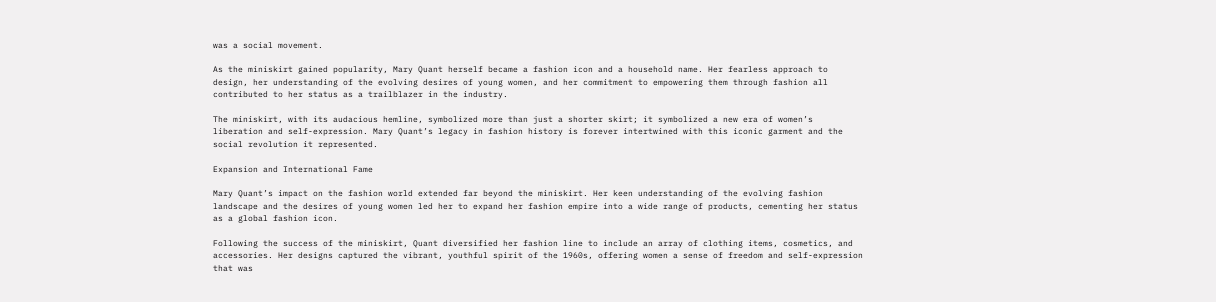was a social movement.

As the miniskirt gained popularity, Mary Quant herself became a fashion icon and a household name. Her fearless approach to design, her understanding of the evolving desires of young women, and her commitment to empowering them through fashion all contributed to her status as a trailblazer in the industry.

The miniskirt, with its audacious hemline, symbolized more than just a shorter skirt; it symbolized a new era of women’s liberation and self-expression. Mary Quant’s legacy in fashion history is forever intertwined with this iconic garment and the social revolution it represented.

Expansion and International Fame

Mary Quant’s impact on the fashion world extended far beyond the miniskirt. Her keen understanding of the evolving fashion landscape and the desires of young women led her to expand her fashion empire into a wide range of products, cementing her status as a global fashion icon.

Following the success of the miniskirt, Quant diversified her fashion line to include an array of clothing items, cosmetics, and accessories. Her designs captured the vibrant, youthful spirit of the 1960s, offering women a sense of freedom and self-expression that was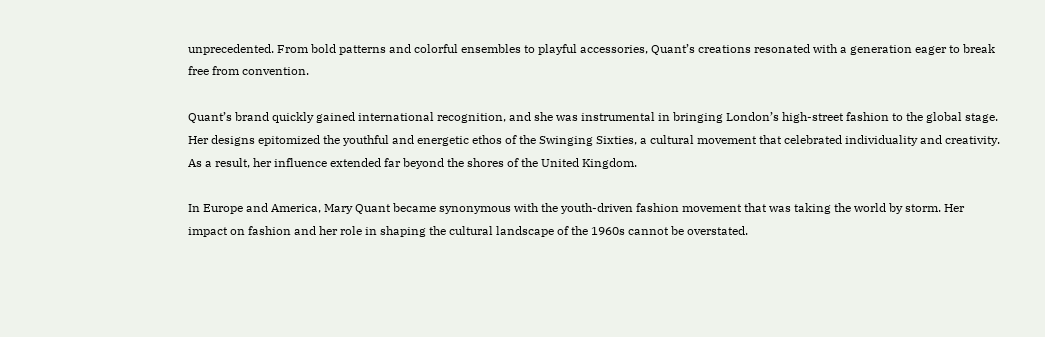unprecedented. From bold patterns and colorful ensembles to playful accessories, Quant’s creations resonated with a generation eager to break free from convention.

Quant’s brand quickly gained international recognition, and she was instrumental in bringing London’s high-street fashion to the global stage. Her designs epitomized the youthful and energetic ethos of the Swinging Sixties, a cultural movement that celebrated individuality and creativity. As a result, her influence extended far beyond the shores of the United Kingdom.

In Europe and America, Mary Quant became synonymous with the youth-driven fashion movement that was taking the world by storm. Her impact on fashion and her role in shaping the cultural landscape of the 1960s cannot be overstated.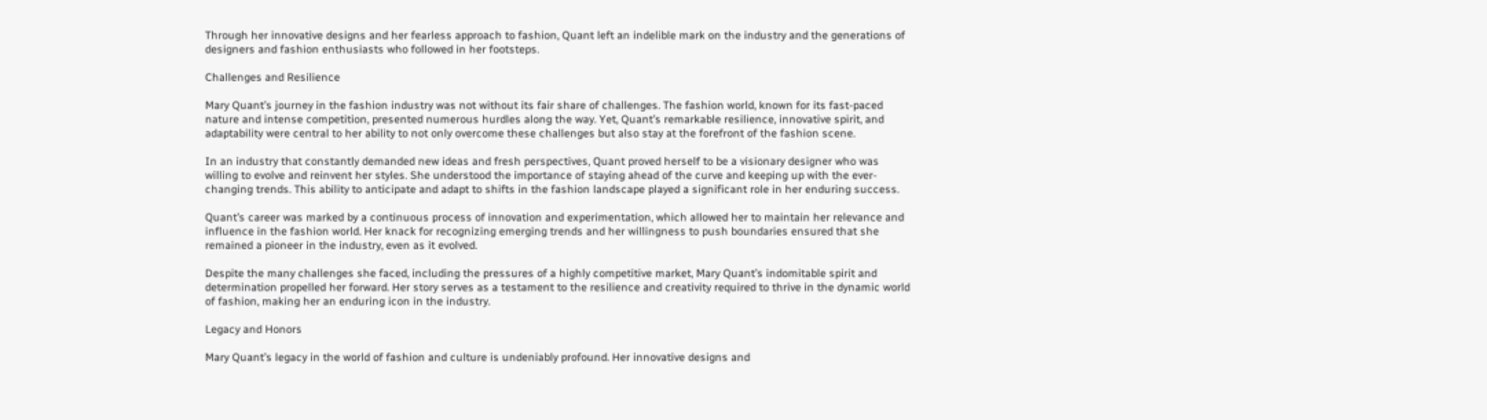Through her innovative designs and her fearless approach to fashion, Quant left an indelible mark on the industry and the generations of designers and fashion enthusiasts who followed in her footsteps.

Challenges and Resilience

Mary Quant’s journey in the fashion industry was not without its fair share of challenges. The fashion world, known for its fast-paced nature and intense competition, presented numerous hurdles along the way. Yet, Quant’s remarkable resilience, innovative spirit, and adaptability were central to her ability to not only overcome these challenges but also stay at the forefront of the fashion scene.

In an industry that constantly demanded new ideas and fresh perspectives, Quant proved herself to be a visionary designer who was willing to evolve and reinvent her styles. She understood the importance of staying ahead of the curve and keeping up with the ever-changing trends. This ability to anticipate and adapt to shifts in the fashion landscape played a significant role in her enduring success.

Quant’s career was marked by a continuous process of innovation and experimentation, which allowed her to maintain her relevance and influence in the fashion world. Her knack for recognizing emerging trends and her willingness to push boundaries ensured that she remained a pioneer in the industry, even as it evolved.

Despite the many challenges she faced, including the pressures of a highly competitive market, Mary Quant’s indomitable spirit and determination propelled her forward. Her story serves as a testament to the resilience and creativity required to thrive in the dynamic world of fashion, making her an enduring icon in the industry.

Legacy and Honors

Mary Quant’s legacy in the world of fashion and culture is undeniably profound. Her innovative designs and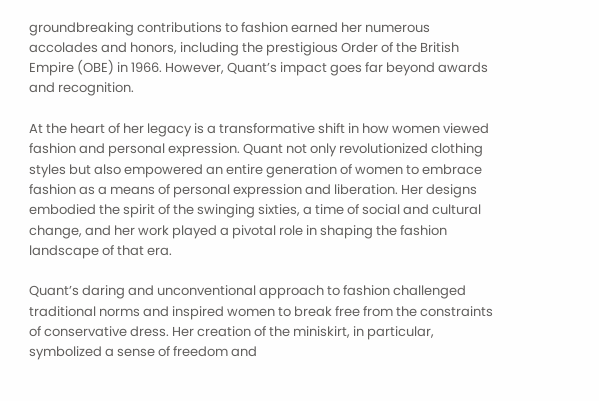groundbreaking contributions to fashion earned her numerous accolades and honors, including the prestigious Order of the British Empire (OBE) in 1966. However, Quant’s impact goes far beyond awards and recognition.

At the heart of her legacy is a transformative shift in how women viewed fashion and personal expression. Quant not only revolutionized clothing styles but also empowered an entire generation of women to embrace fashion as a means of personal expression and liberation. Her designs embodied the spirit of the swinging sixties, a time of social and cultural change, and her work played a pivotal role in shaping the fashion landscape of that era.

Quant’s daring and unconventional approach to fashion challenged traditional norms and inspired women to break free from the constraints of conservative dress. Her creation of the miniskirt, in particular, symbolized a sense of freedom and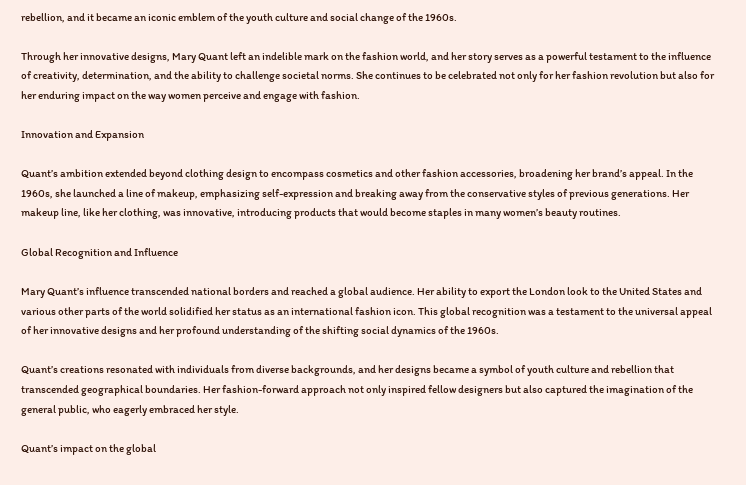rebellion, and it became an iconic emblem of the youth culture and social change of the 1960s.

Through her innovative designs, Mary Quant left an indelible mark on the fashion world, and her story serves as a powerful testament to the influence of creativity, determination, and the ability to challenge societal norms. She continues to be celebrated not only for her fashion revolution but also for her enduring impact on the way women perceive and engage with fashion.

Innovation and Expansion

Quant’s ambition extended beyond clothing design to encompass cosmetics and other fashion accessories, broadening her brand’s appeal. In the 1960s, she launched a line of makeup, emphasizing self-expression and breaking away from the conservative styles of previous generations. Her makeup line, like her clothing, was innovative, introducing products that would become staples in many women’s beauty routines.

Global Recognition and Influence

Mary Quant’s influence transcended national borders and reached a global audience. Her ability to export the London look to the United States and various other parts of the world solidified her status as an international fashion icon. This global recognition was a testament to the universal appeal of her innovative designs and her profound understanding of the shifting social dynamics of the 1960s.

Quant’s creations resonated with individuals from diverse backgrounds, and her designs became a symbol of youth culture and rebellion that transcended geographical boundaries. Her fashion-forward approach not only inspired fellow designers but also captured the imagination of the general public, who eagerly embraced her style.

Quant’s impact on the global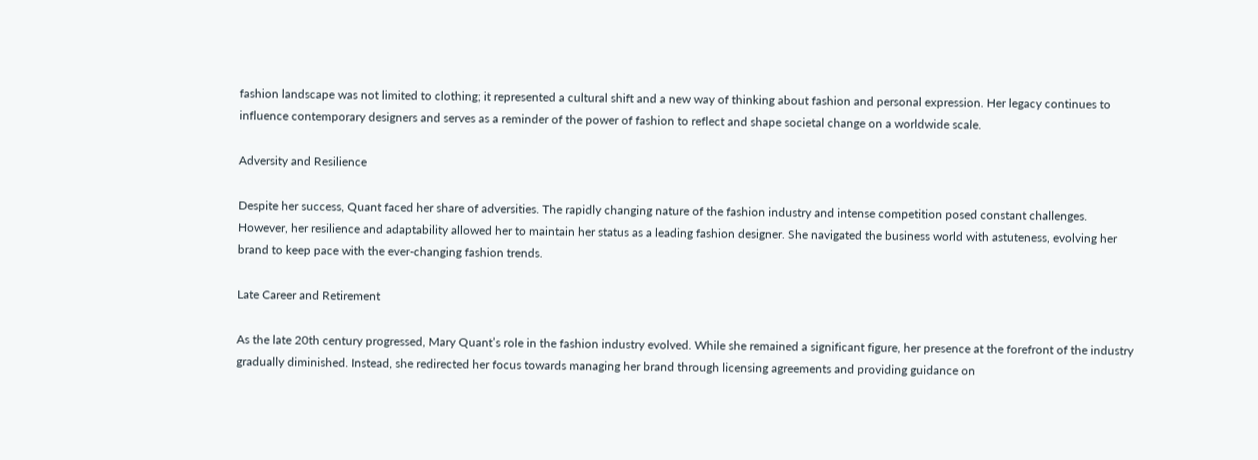fashion landscape was not limited to clothing; it represented a cultural shift and a new way of thinking about fashion and personal expression. Her legacy continues to influence contemporary designers and serves as a reminder of the power of fashion to reflect and shape societal change on a worldwide scale.

Adversity and Resilience

Despite her success, Quant faced her share of adversities. The rapidly changing nature of the fashion industry and intense competition posed constant challenges. However, her resilience and adaptability allowed her to maintain her status as a leading fashion designer. She navigated the business world with astuteness, evolving her brand to keep pace with the ever-changing fashion trends.

Late Career and Retirement

As the late 20th century progressed, Mary Quant’s role in the fashion industry evolved. While she remained a significant figure, her presence at the forefront of the industry gradually diminished. Instead, she redirected her focus towards managing her brand through licensing agreements and providing guidance on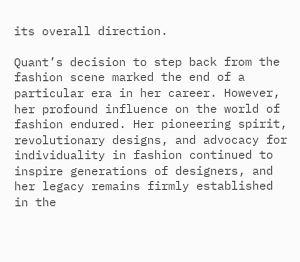its overall direction.

Quant’s decision to step back from the fashion scene marked the end of a particular era in her career. However, her profound influence on the world of fashion endured. Her pioneering spirit, revolutionary designs, and advocacy for individuality in fashion continued to inspire generations of designers, and her legacy remains firmly established in the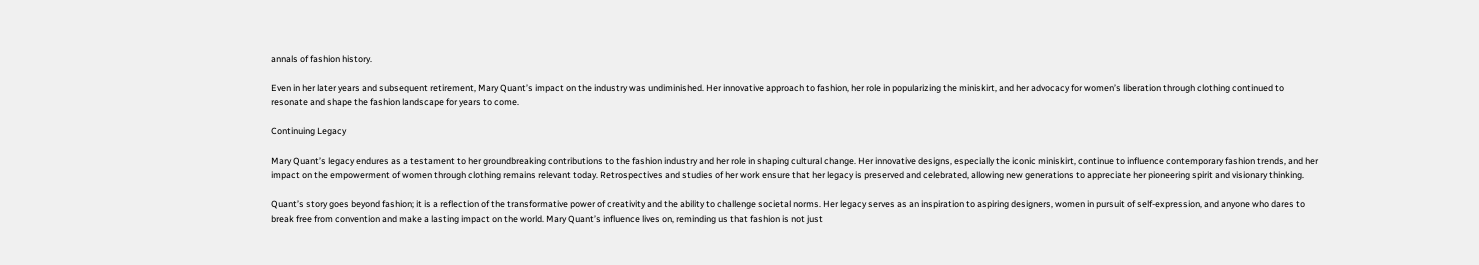annals of fashion history.

Even in her later years and subsequent retirement, Mary Quant’s impact on the industry was undiminished. Her innovative approach to fashion, her role in popularizing the miniskirt, and her advocacy for women’s liberation through clothing continued to resonate and shape the fashion landscape for years to come.

Continuing Legacy

Mary Quant’s legacy endures as a testament to her groundbreaking contributions to the fashion industry and her role in shaping cultural change. Her innovative designs, especially the iconic miniskirt, continue to influence contemporary fashion trends, and her impact on the empowerment of women through clothing remains relevant today. Retrospectives and studies of her work ensure that her legacy is preserved and celebrated, allowing new generations to appreciate her pioneering spirit and visionary thinking.

Quant’s story goes beyond fashion; it is a reflection of the transformative power of creativity and the ability to challenge societal norms. Her legacy serves as an inspiration to aspiring designers, women in pursuit of self-expression, and anyone who dares to break free from convention and make a lasting impact on the world. Mary Quant’s influence lives on, reminding us that fashion is not just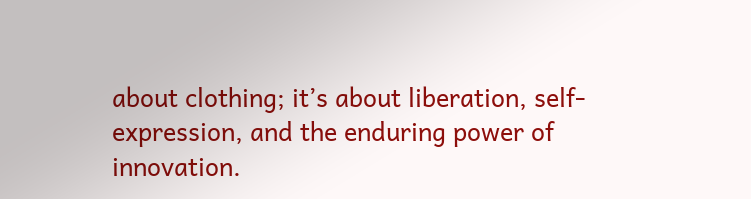about clothing; it’s about liberation, self-expression, and the enduring power of innovation.